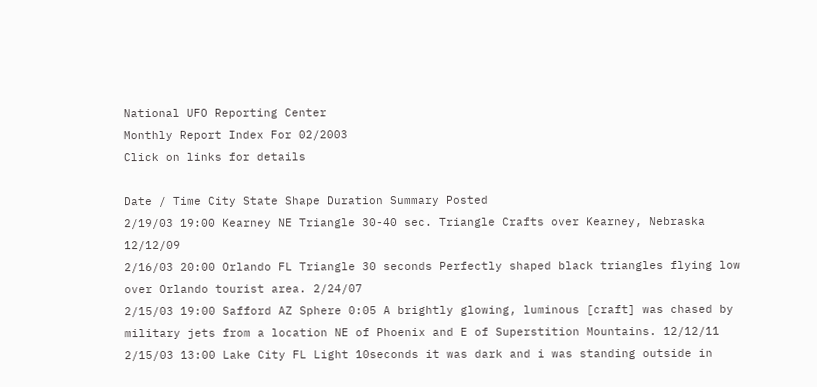National UFO Reporting Center
Monthly Report Index For 02/2003
Click on links for details

Date / Time City State Shape Duration Summary Posted
2/19/03 19:00 Kearney NE Triangle 30-40 sec. Triangle Crafts over Kearney, Nebraska 12/12/09
2/16/03 20:00 Orlando FL Triangle 30 seconds Perfectly shaped black triangles flying low over Orlando tourist area. 2/24/07
2/15/03 19:00 Safford AZ Sphere 0:05 A brightly glowing, luminous [craft] was chased by military jets from a location NE of Phoenix and E of Superstition Mountains. 12/12/11
2/15/03 13:00 Lake City FL Light 10seconds it was dark and i was standing outside in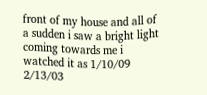front of my house and all of a sudden i saw a bright light coming towards me i watched it as 1/10/09
2/13/03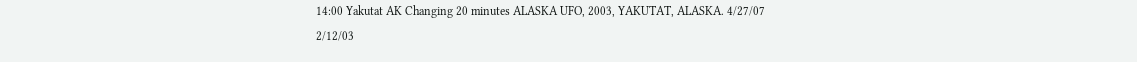14:00 Yakutat AK Changing 20 minutes ALASKA UFO, 2003, YAKUTAT, ALASKA. 4/27/07
2/12/03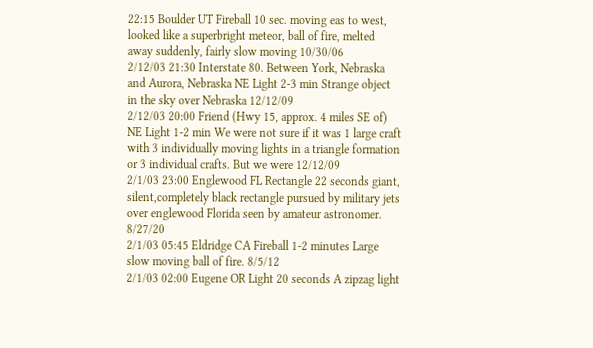22:15 Boulder UT Fireball 10 sec. moving eas to west, looked like a superbright meteor, ball of fire, melted away suddenly, fairly slow moving 10/30/06
2/12/03 21:30 Interstate 80. Between York, Nebraska and Aurora, Nebraska NE Light 2-3 min Strange object in the sky over Nebraska 12/12/09
2/12/03 20:00 Friend (Hwy 15, approx. 4 miles SE of) NE Light 1-2 min We were not sure if it was 1 large craft with 3 individually moving lights in a triangle formation or 3 individual crafts. But we were 12/12/09
2/1/03 23:00 Englewood FL Rectangle 22 seconds giant, silent,completely black rectangle pursued by military jets over englewood Florida seen by amateur astronomer. 8/27/20
2/1/03 05:45 Eldridge CA Fireball 1-2 minutes Large slow moving ball of fire. 8/5/12
2/1/03 02:00 Eugene OR Light 20 seconds A zipzag light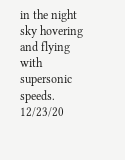in the night sky hovering and flying with supersonic speeds. 12/23/20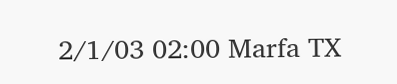2/1/03 02:00 Marfa TX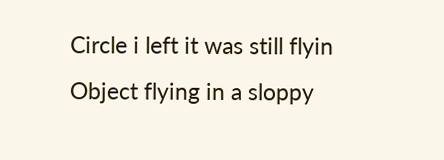Circle i left it was still flyin Object flying in a sloppy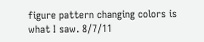figure pattern changing colors is what I saw. 8/7/11